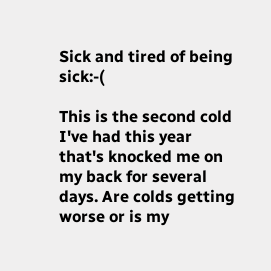Sick and tired of being sick:-(

This is the second cold I've had this year that's knocked me on my back for several days. Are colds getting worse or is my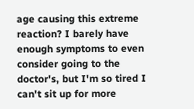age causing this extreme reaction? I barely have enough symptoms to even consider going to the doctor's, but I'm so tired I can't sit up for more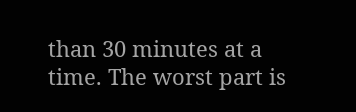than 30 minutes at a time. The worst part is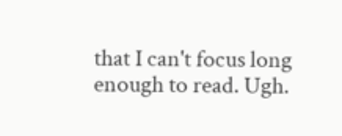that I can't focus long enough to read. Ugh.